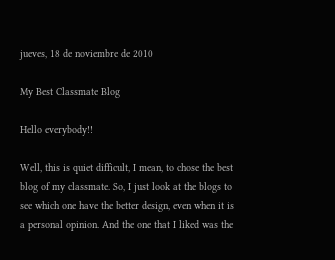jueves, 18 de noviembre de 2010

My Best Classmate Blog

Hello everybody!!

Well, this is quiet difficult, I mean, to chose the best blog of my classmate. So, I just look at the blogs to see which one have the better design, even when it is a personal opinion. And the one that I liked was the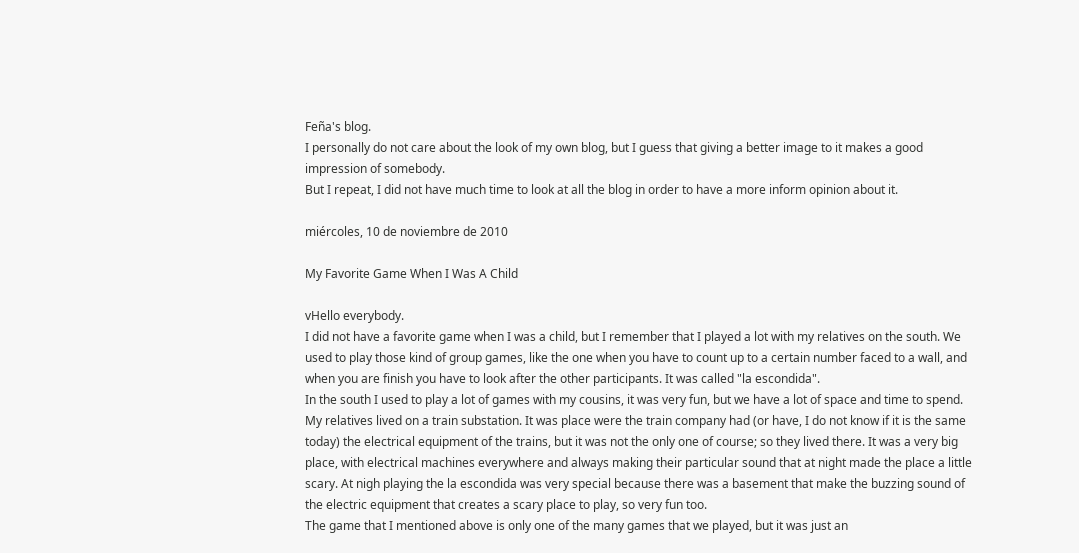Feña's blog.
I personally do not care about the look of my own blog, but I guess that giving a better image to it makes a good impression of somebody.
But I repeat, I did not have much time to look at all the blog in order to have a more inform opinion about it.

miércoles, 10 de noviembre de 2010

My Favorite Game When I Was A Child

vHello everybody.
I did not have a favorite game when I was a child, but I remember that I played a lot with my relatives on the south. We used to play those kind of group games, like the one when you have to count up to a certain number faced to a wall, and when you are finish you have to look after the other participants. It was called "la escondida".
In the south I used to play a lot of games with my cousins, it was very fun, but we have a lot of space and time to spend. My relatives lived on a train substation. It was place were the train company had (or have, I do not know if it is the same today) the electrical equipment of the trains, but it was not the only one of course; so they lived there. It was a very big place, with electrical machines everywhere and always making their particular sound that at night made the place a little scary. At nigh playing the la escondida was very special because there was a basement that make the buzzing sound of the electric equipment that creates a scary place to play, so very fun too.
The game that I mentioned above is only one of the many games that we played, but it was just an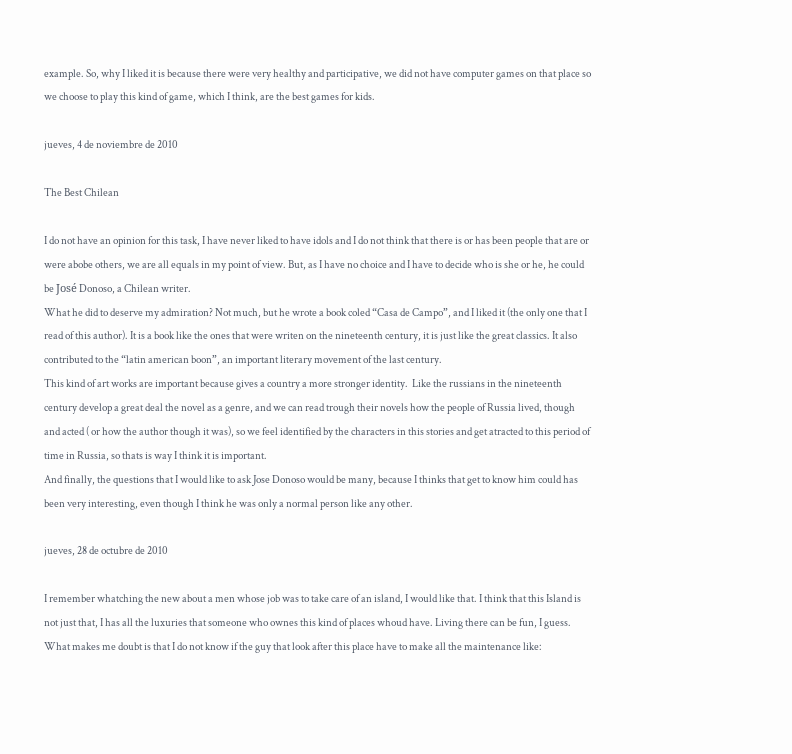example. So, why I liked it is because there were very healthy and participative, we did not have computer games on that place so we choose to play this kind of game, which I think, are the best games for kids.

jueves, 4 de noviembre de 2010

The Best Chilean

I do not have an opinion for this task, I have never liked to have idols and I do not think that there is or has been people that are or were abobe others, we are all equals in my point of view. But, as I have no choice and I have to decide who is she or he, he could be José Donoso, a Chilean writer.
What he did to deserve my admiration? Not much, but he wrote a book coled “Casa de Campo”, and I liked it (the only one that I read of this author). It is a book like the ones that were writen on the nineteenth century, it is just like the great classics. It also contributed to the “latin american boon”, an important literary movement of the last century.
This kind of art works are important because gives a country a more stronger identity.  Like the russians in the nineteenth century develop a great deal the novel as a genre, and we can read trough their novels how the people of Russia lived, though and acted ( or how the author though it was), so we feel identified by the characters in this stories and get atracted to this period of time in Russia, so thats is way I think it is important.
And finally, the questions that I would like to ask Jose Donoso would be many, because I thinks that get to know him could has been very interesting, even though I think he was only a normal person like any other.

jueves, 28 de octubre de 2010

I remember whatching the new about a men whose job was to take care of an island, I would like that. I think that this Island is not just that, I has all the luxuries that someone who ownes this kind of places whoud have. Living there can be fun, I guess.
What makes me doubt is that I do not know if the guy that look after this place have to make all the maintenance like: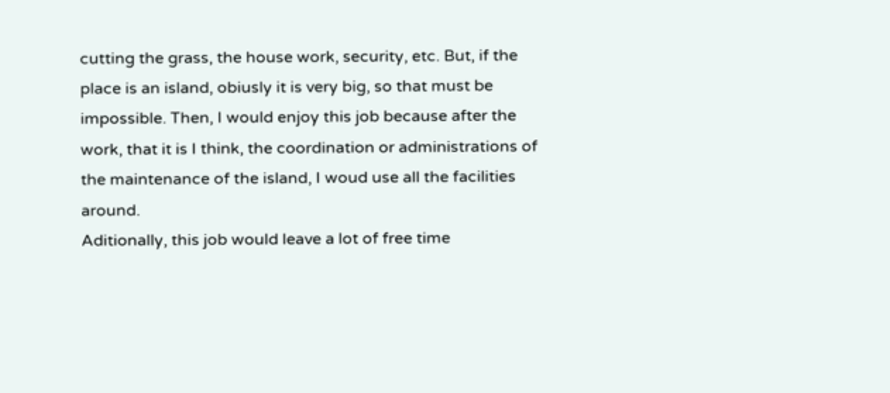cutting the grass, the house work, security, etc. But, if the place is an island, obiusly it is very big, so that must be impossible. Then, I would enjoy this job because after the work, that it is I think, the coordination or administrations of the maintenance of the island, I woud use all the facilities around.
Aditionally, this job would leave a lot of free time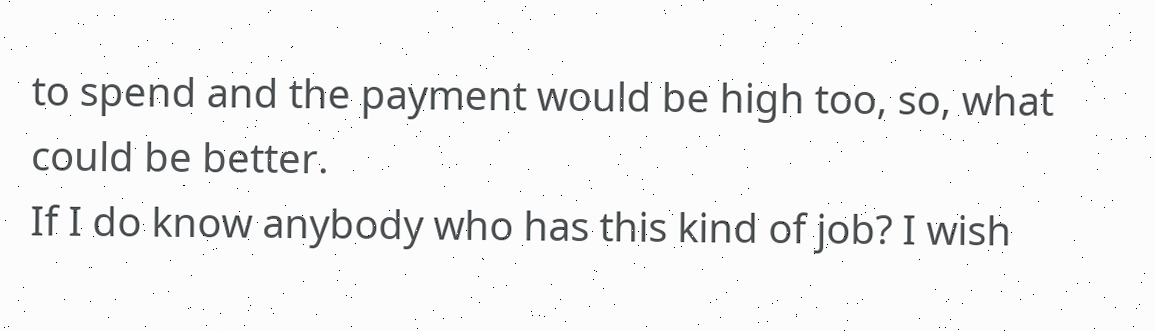to spend and the payment would be high too, so, what could be better.
If I do know anybody who has this kind of job? I wish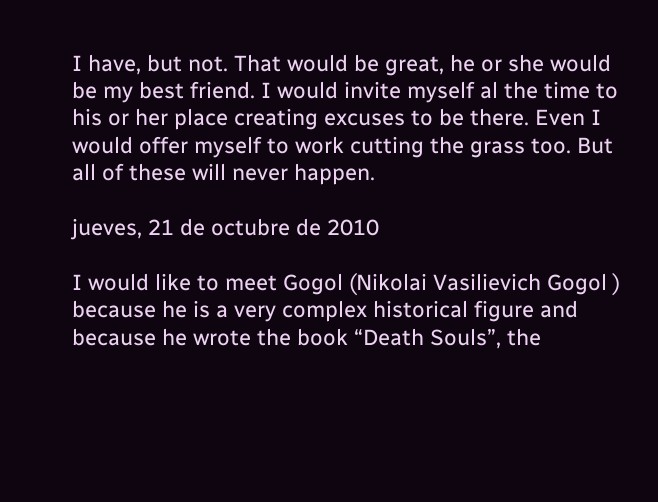I have, but not. That would be great, he or she would be my best friend. I would invite myself al the time to his or her place creating excuses to be there. Even I would offer myself to work cutting the grass too. But all of these will never happen.

jueves, 21 de octubre de 2010

I would like to meet Gogol (Nikolai Vasilievich Gogol ) because he is a very complex historical figure and because he wrote the book “Death Souls”, the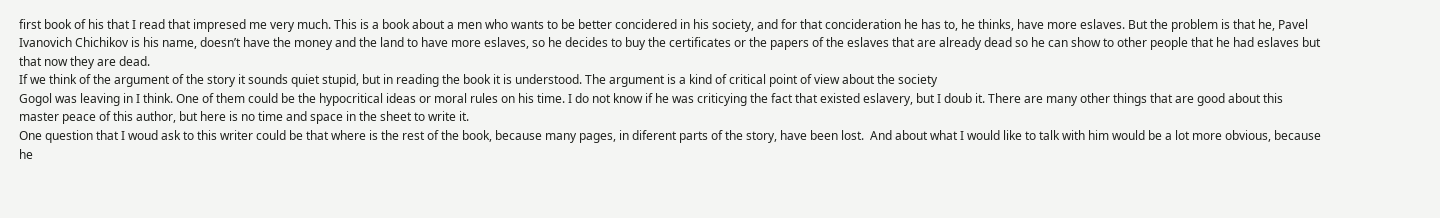first book of his that I read that impresed me very much. This is a book about a men who wants to be better concidered in his society, and for that concideration he has to, he thinks, have more eslaves. But the problem is that he, Pavel Ivanovich Chichikov is his name, doesn’t have the money and the land to have more eslaves, so he decides to buy the certificates or the papers of the eslaves that are already dead so he can show to other people that he had eslaves but that now they are dead.
If we think of the argument of the story it sounds quiet stupid, but in reading the book it is understood. The argument is a kind of critical point of view about the society
Gogol was leaving in I think. One of them could be the hypocritical ideas or moral rules on his time. I do not know if he was criticying the fact that existed eslavery, but I doub it. There are many other things that are good about this master peace of this author, but here is no time and space in the sheet to write it.
One question that I woud ask to this writer could be that where is the rest of the book, because many pages, in diferent parts of the story, have been lost.  And about what I would like to talk with him would be a lot more obvious, because he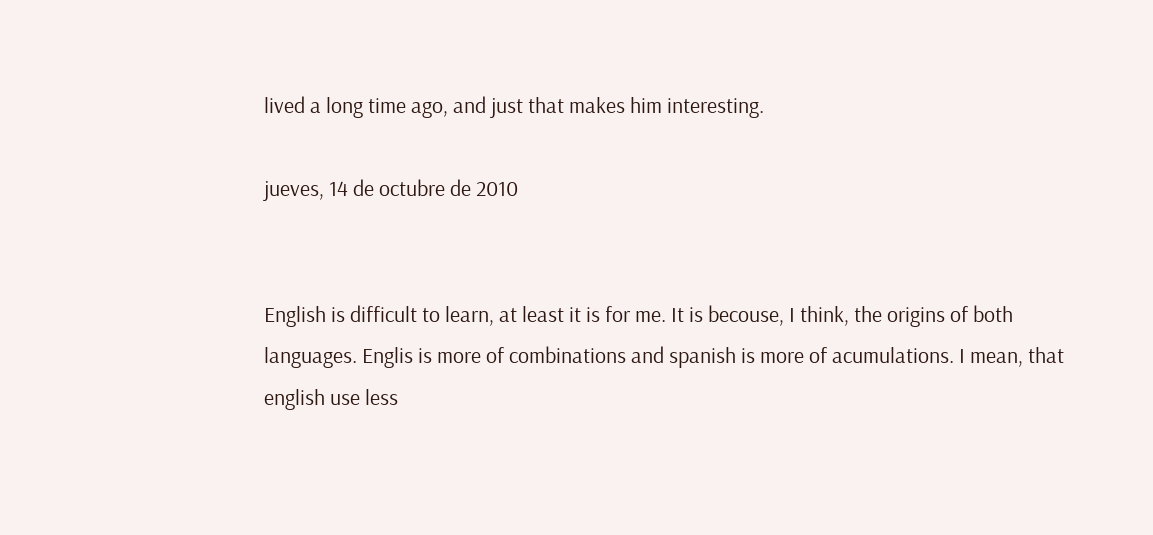lived a long time ago, and just that makes him interesting.

jueves, 14 de octubre de 2010


English is difficult to learn, at least it is for me. It is becouse, I think, the origins of both languages. Englis is more of combinations and spanish is more of acumulations. I mean, that english use less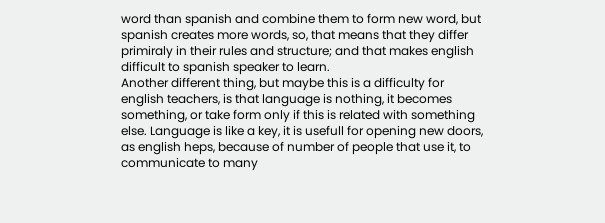word than spanish and combine them to form new word, but spanish creates more words, so, that means that they differ primiraly in their rules and structure; and that makes english difficult to spanish speaker to learn.
Another different thing, but maybe this is a difficulty for english teachers, is that language is nothing, it becomes something, or take form only if this is related with something else. Language is like a key, it is usefull for opening new doors, as english heps, because of number of people that use it, to communicate to many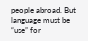people abroad. But language must be “use” for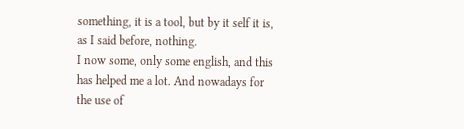something, it is a tool, but by it self it is, as I said before, nothing.
I now some, only some english, and this has helped me a lot. And nowadays for the use of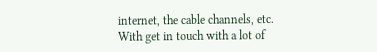internet, the cable channels, etc. With get in touch with a lot of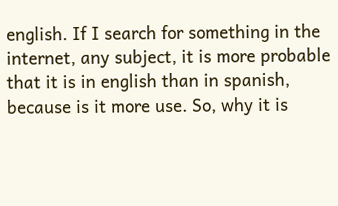english. If I search for something in the internet, any subject, it is more probable that it is in english than in spanish, because is it more use. So, why it is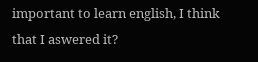important to learn english, I think that I aswered it?